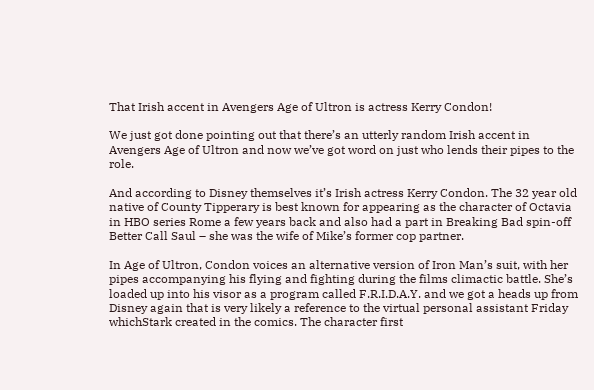That Irish accent in Avengers Age of Ultron is actress Kerry Condon!

We just got done pointing out that there’s an utterly random Irish accent in Avengers Age of Ultron and now we’ve got word on just who lends their pipes to the role.

And according to Disney themselves it’s Irish actress Kerry Condon. The 32 year old native of County Tipperary is best known for appearing as the character of Octavia in HBO series Rome a few years back and also had a part in Breaking Bad spin-off Better Call Saul – she was the wife of Mike’s former cop partner.

In Age of Ultron, Condon voices an alternative version of Iron Man’s suit, with her pipes accompanying his flying and fighting during the films climactic battle. She’s loaded up into his visor as a program called F.R.I.D.A.Y. and we got a heads up from Disney again that is very likely a reference to the virtual personal assistant Friday whichStark created in the comics. The character first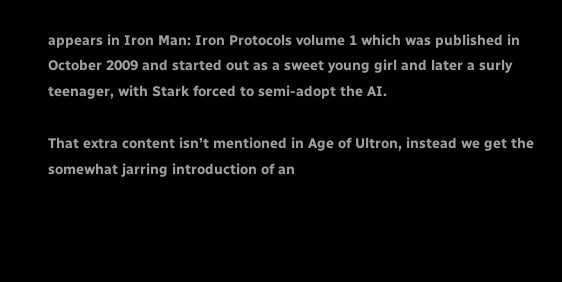appears in Iron Man: Iron Protocols volume 1 which was published in October 2009 and started out as a sweet young girl and later a surly teenager, with Stark forced to semi-adopt the AI.

That extra content isn’t mentioned in Age of Ultron, instead we get the somewhat jarring introduction of an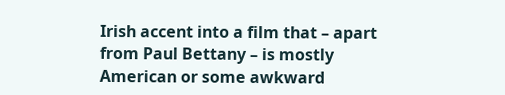Irish accent into a film that – apart from Paul Bettany – is mostly American or some awkward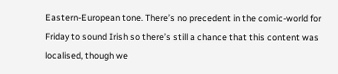Eastern-European tone. There’s no precedent in the comic-world for Friday to sound Irish so there’s still a chance that this content was localised, though we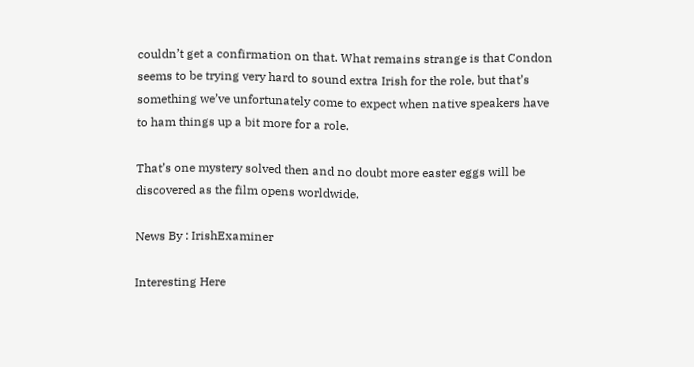couldn’t get a confirmation on that. What remains strange is that Condon seems to be trying very hard to sound extra Irish for the role, but that’s something we’ve unfortunately come to expect when native speakers have to ham things up a bit more for a role.

That’s one mystery solved then and no doubt more easter eggs will be discovered as the film opens worldwide.

News By : IrishExaminer

Interesting Here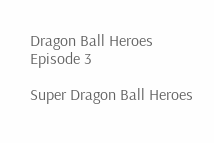Dragon Ball Heroes Episode 3

Super Dragon Ball Heroes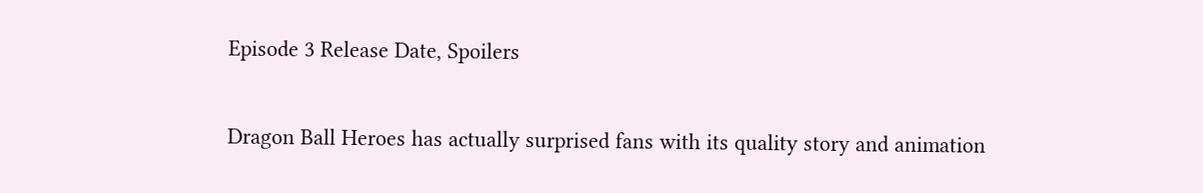Episode 3 Release Date, Spoilers

Dragon Ball Heroes has actually surprised fans with its quality story and animation